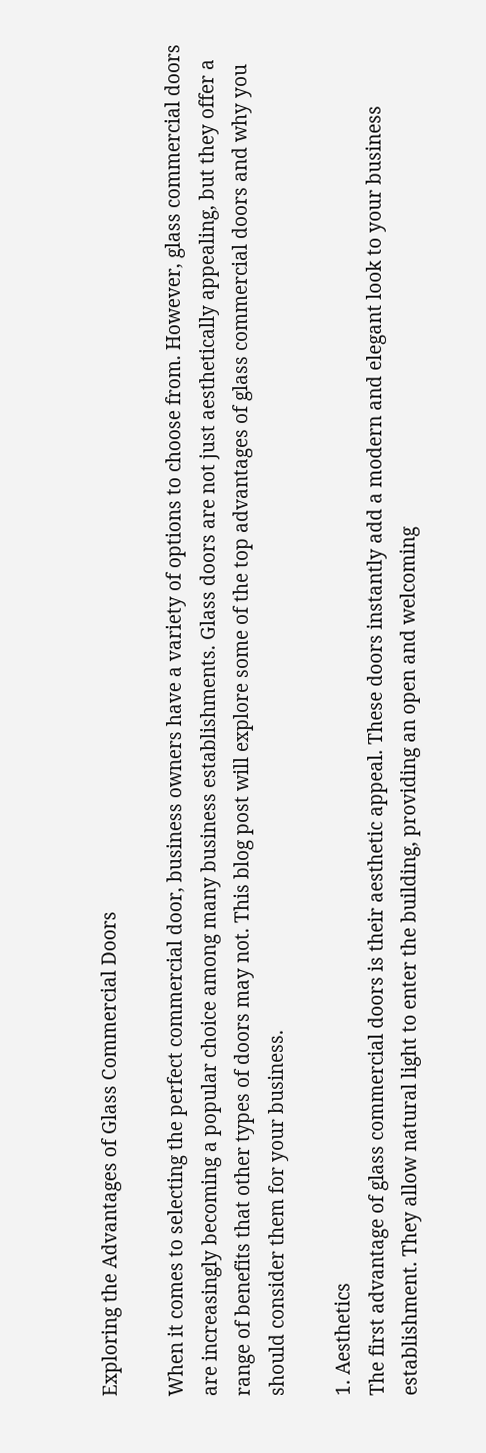Exploring the Advantages of Glass Commercial Doors

When it comes to selecting the perfect commercial door, business owners have a variety of options to choose from. However, glass commercial doors are increasingly becoming a popular choice among many business establishments. Glass doors are not just aesthetically appealing, but they offer a range of benefits that other types of doors may not. This blog post will explore some of the top advantages of glass commercial doors and why you should consider them for your business.

1. Aesthetics
The first advantage of glass commercial doors is their aesthetic appeal. These doors instantly add a modern and elegant look to your business establishment. They allow natural light to enter the building, providing an open and welcoming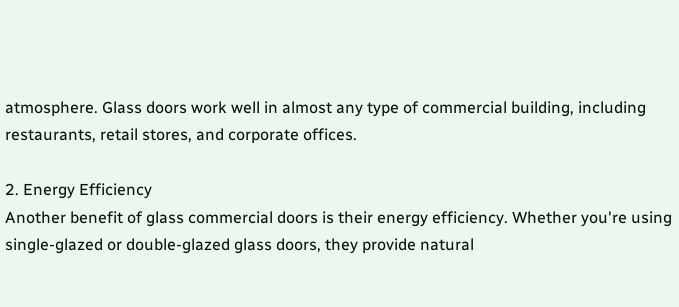atmosphere. Glass doors work well in almost any type of commercial building, including restaurants, retail stores, and corporate offices.

2. Energy Efficiency
Another benefit of glass commercial doors is their energy efficiency. Whether you're using single-glazed or double-glazed glass doors, they provide natural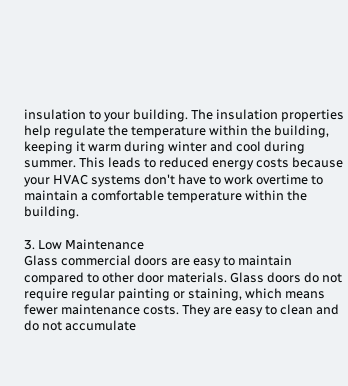insulation to your building. The insulation properties help regulate the temperature within the building, keeping it warm during winter and cool during summer. This leads to reduced energy costs because your HVAC systems don't have to work overtime to maintain a comfortable temperature within the building.

3. Low Maintenance
Glass commercial doors are easy to maintain compared to other door materials. Glass doors do not require regular painting or staining, which means fewer maintenance costs. They are easy to clean and do not accumulate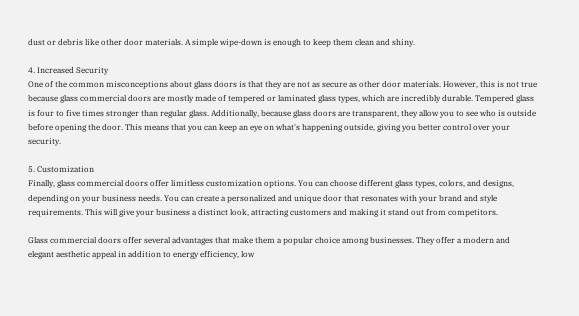dust or debris like other door materials. A simple wipe-down is enough to keep them clean and shiny.

4. Increased Security
One of the common misconceptions about glass doors is that they are not as secure as other door materials. However, this is not true because glass commercial doors are mostly made of tempered or laminated glass types, which are incredibly durable. Tempered glass is four to five times stronger than regular glass. Additionally, because glass doors are transparent, they allow you to see who is outside before opening the door. This means that you can keep an eye on what's happening outside, giving you better control over your security.

5. Customization
Finally, glass commercial doors offer limitless customization options. You can choose different glass types, colors, and designs, depending on your business needs. You can create a personalized and unique door that resonates with your brand and style requirements. This will give your business a distinct look, attracting customers and making it stand out from competitors.

Glass commercial doors offer several advantages that make them a popular choice among businesses. They offer a modern and elegant aesthetic appeal in addition to energy efficiency, low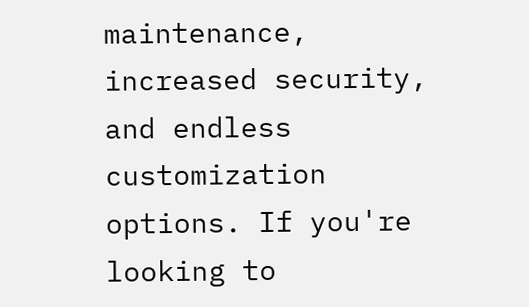maintenance, increased security, and endless customization options. If you're looking to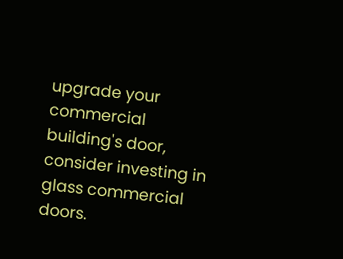upgrade your commercial building's door, consider investing in glass commercial doors.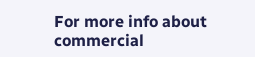For more info about commercial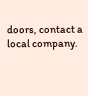doors, contact a local company.